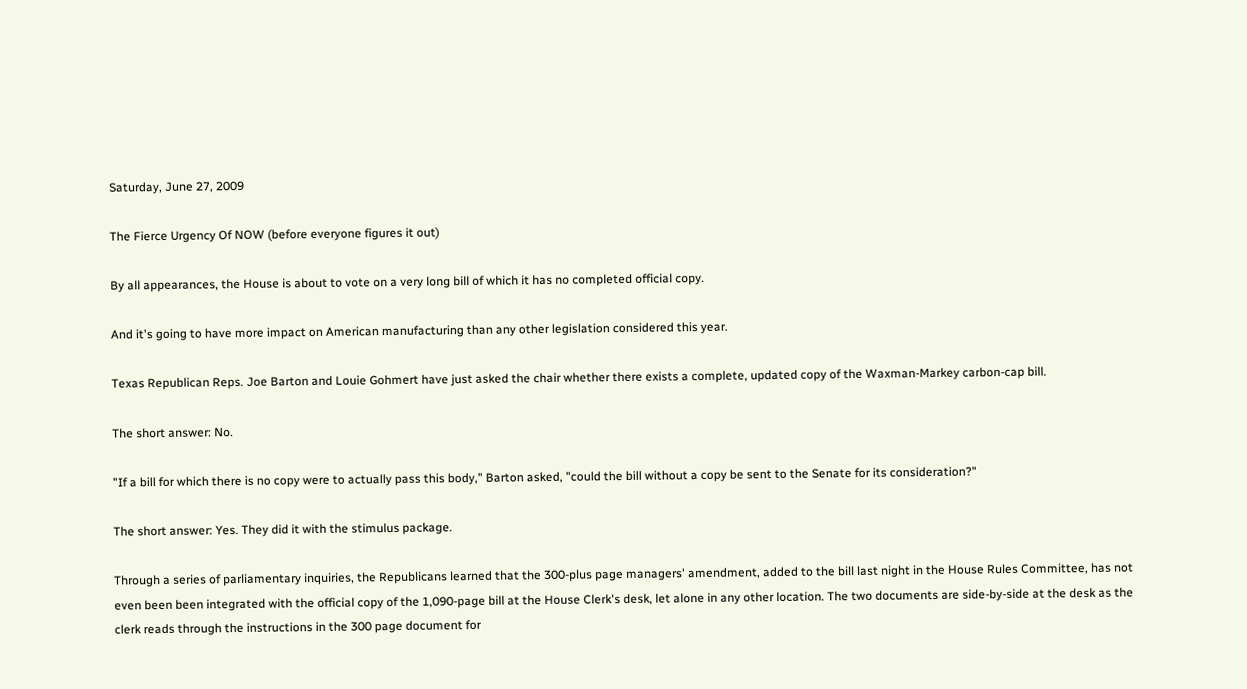Saturday, June 27, 2009

The Fierce Urgency Of NOW (before everyone figures it out)

By all appearances, the House is about to vote on a very long bill of which it has no completed official copy.

And it's going to have more impact on American manufacturing than any other legislation considered this year.

Texas Republican Reps. Joe Barton and Louie Gohmert have just asked the chair whether there exists a complete, updated copy of the Waxman-Markey carbon-cap bill.

The short answer: No.

"If a bill for which there is no copy were to actually pass this body," Barton asked, "could the bill without a copy be sent to the Senate for its consideration?"

The short answer: Yes. They did it with the stimulus package.

Through a series of parliamentary inquiries, the Republicans learned that the 300-plus page managers' amendment, added to the bill last night in the House Rules Committee, has not even been been integrated with the official copy of the 1,090-page bill at the House Clerk's desk, let alone in any other location. The two documents are side-by-side at the desk as the clerk reads through the instructions in the 300 page document for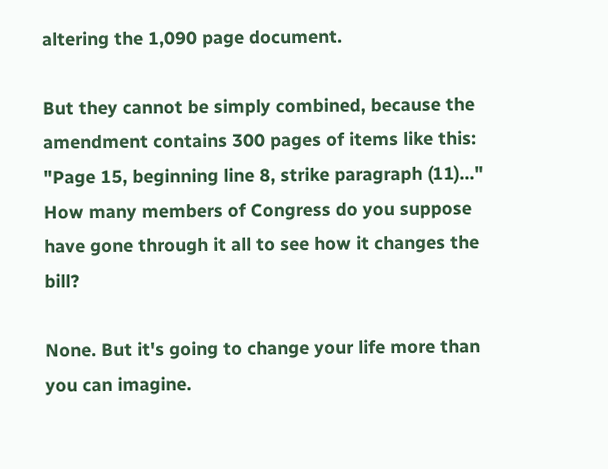altering the 1,090 page document.

But they cannot be simply combined, because the amendment contains 300 pages of items like this: "Page 15, beginning line 8, strike paragraph (11)..." How many members of Congress do you suppose have gone through it all to see how it changes the bill?

None. But it's going to change your life more than you can imagine.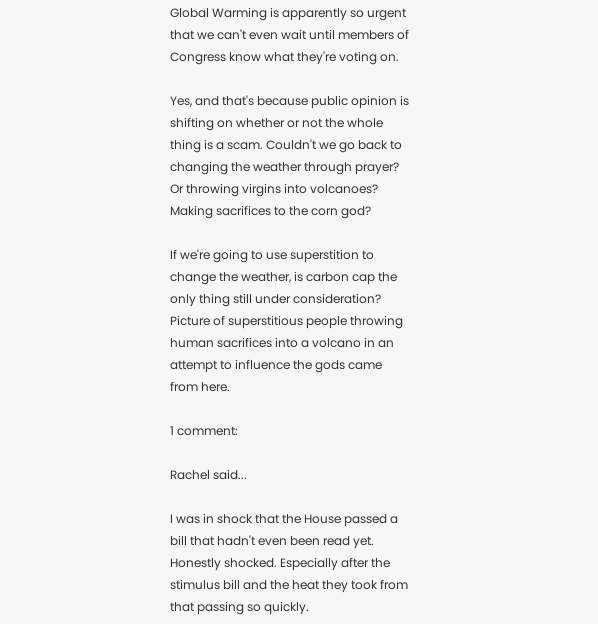Global Warming is apparently so urgent that we can't even wait until members of Congress know what they're voting on.

Yes, and that's because public opinion is shifting on whether or not the whole thing is a scam. Couldn't we go back to changing the weather through prayer? Or throwing virgins into volcanoes? Making sacrifices to the corn god?

If we're going to use superstition to change the weather, is carbon cap the only thing still under consideration?
Picture of superstitious people throwing human sacrifices into a volcano in an attempt to influence the gods came from here.

1 comment:

Rachel said...

I was in shock that the House passed a bill that hadn't even been read yet. Honestly shocked. Especially after the stimulus bill and the heat they took from that passing so quickly.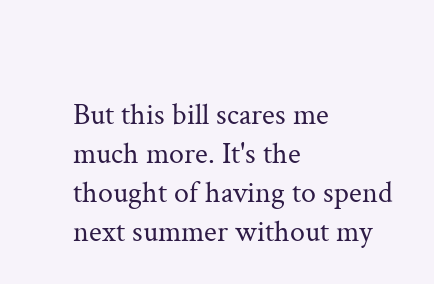But this bill scares me much more. It's the thought of having to spend next summer without my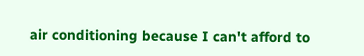air conditioning because I can't afford to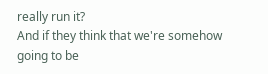really run it?
And if they think that we're somehow going to be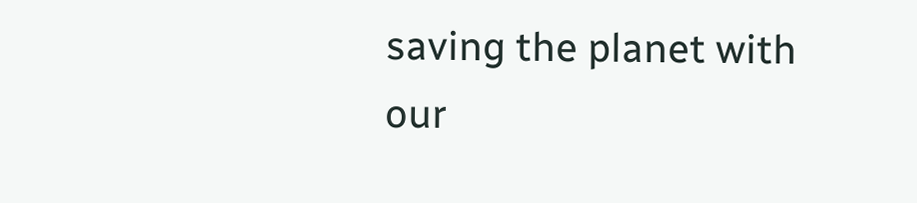saving the planet with our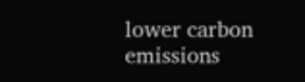lower carbon emissions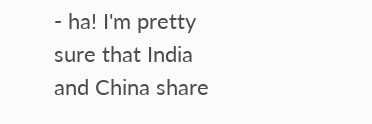- ha! I'm pretty sure that India and China share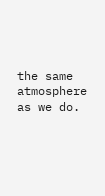the same atmosphere as we do.